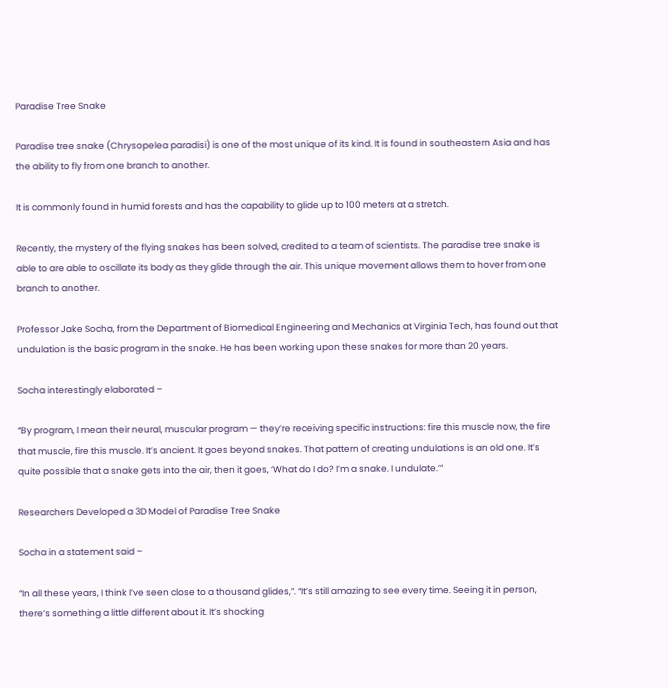Paradise Tree Snake

Paradise tree snake (Chrysopelea paradisi) is one of the most unique of its kind. It is found in southeastern Asia and has the ability to fly from one branch to another.

It is commonly found in humid forests and has the capability to glide up to 100 meters at a stretch.

Recently, the mystery of the flying snakes has been solved, credited to a team of scientists. The paradise tree snake is able to are able to oscillate its body as they glide through the air. This unique movement allows them to hover from one branch to another.

Professor Jake Socha, from the Department of Biomedical Engineering and Mechanics at Virginia Tech, has found out that undulation is the basic program in the snake. He has been working upon these snakes for more than 20 years.

Socha interestingly elaborated –

“By program, I mean their neural, muscular program — they’re receiving specific instructions: fire this muscle now, the fire that muscle, fire this muscle. It’s ancient. It goes beyond snakes. That pattern of creating undulations is an old one. It’s quite possible that a snake gets into the air, then it goes, ‘What do I do? I’m a snake. I undulate.’”

Researchers Developed a 3D Model of Paradise Tree Snake

Socha in a statement said –

“In all these years, I think I’ve seen close to a thousand glides,”. “It’s still amazing to see every time. Seeing it in person, there’s something a little different about it. It’s shocking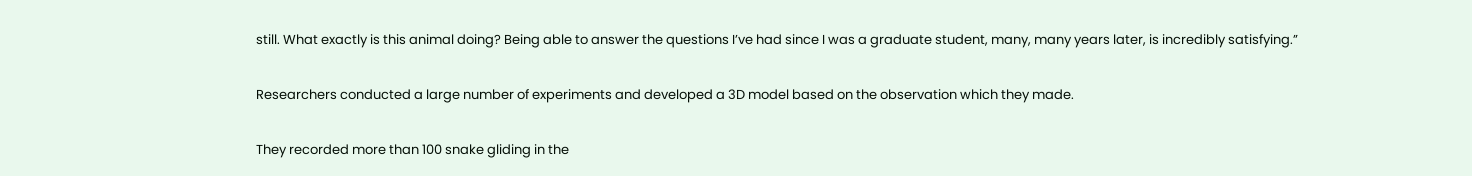still. What exactly is this animal doing? Being able to answer the questions I’ve had since I was a graduate student, many, many years later, is incredibly satisfying.”

Researchers conducted a large number of experiments and developed a 3D model based on the observation which they made.

They recorded more than 100 snake gliding in the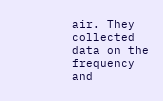air. They collected data on the frequency and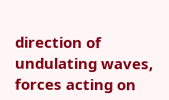direction of undulating waves, forces acting on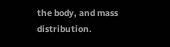the body, and mass distribution.